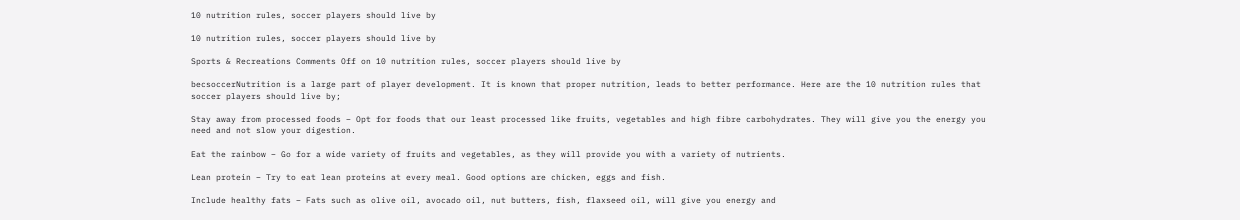10 nutrition rules, soccer players should live by

10 nutrition rules, soccer players should live by

Sports & Recreations Comments Off on 10 nutrition rules, soccer players should live by

becsoccerNutrition is a large part of player development. It is known that proper nutrition, leads to better performance. Here are the 10 nutrition rules that soccer players should live by;

Stay away from processed foods – Opt for foods that our least processed like fruits, vegetables and high fibre carbohydrates. They will give you the energy you need and not slow your digestion.

Eat the rainbow – Go for a wide variety of fruits and vegetables, as they will provide you with a variety of nutrients.

Lean protein – Try to eat lean proteins at every meal. Good options are chicken, eggs and fish.

Include healthy fats – Fats such as olive oil, avocado oil, nut butters, fish, flaxseed oil, will give you energy and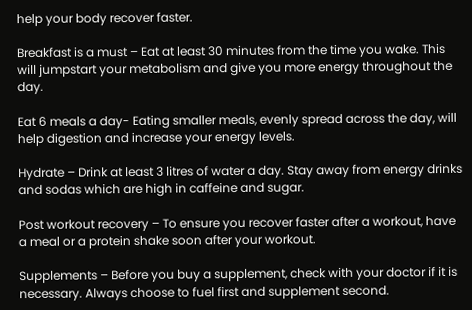help your body recover faster.

Breakfast is a must – Eat at least 30 minutes from the time you wake. This will jumpstart your metabolism and give you more energy throughout the day.

Eat 6 meals a day- Eating smaller meals, evenly spread across the day, will help digestion and increase your energy levels.

Hydrate – Drink at least 3 litres of water a day. Stay away from energy drinks and sodas which are high in caffeine and sugar.

Post workout recovery – To ensure you recover faster after a workout, have a meal or a protein shake soon after your workout.

Supplements – Before you buy a supplement, check with your doctor if it is necessary. Always choose to fuel first and supplement second.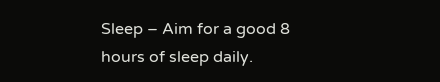Sleep – Aim for a good 8 hours of sleep daily.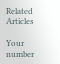Related Articles

Your number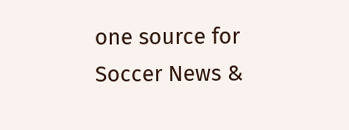one source for Soccer News &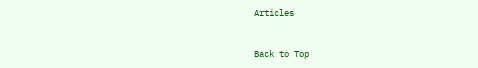Articles


Back to Top